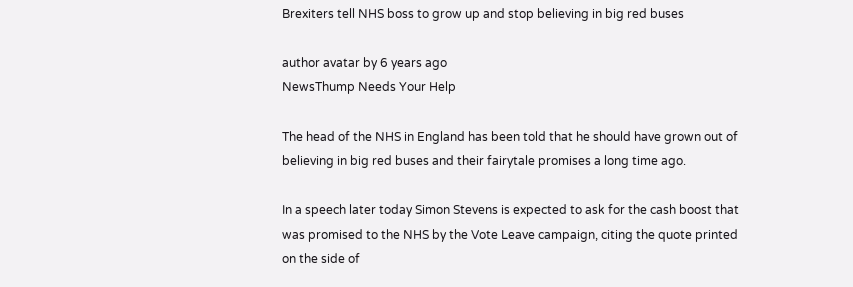Brexiters tell NHS boss to grow up and stop believing in big red buses

author avatar by 6 years ago
NewsThump Needs Your Help

The head of the NHS in England has been told that he should have grown out of believing in big red buses and their fairytale promises a long time ago.

In a speech later today Simon Stevens is expected to ask for the cash boost that was promised to the NHS by the Vote Leave campaign, citing the quote printed on the side of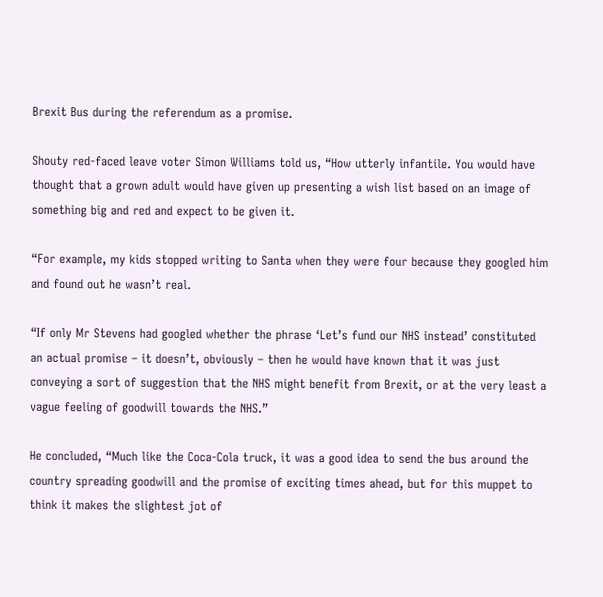Brexit Bus during the referendum as a promise.

Shouty red-faced leave voter Simon Williams told us, “How utterly infantile. You would have thought that a grown adult would have given up presenting a wish list based on an image of something big and red and expect to be given it.

“For example, my kids stopped writing to Santa when they were four because they googled him and found out he wasn’t real.

“If only Mr Stevens had googled whether the phrase ‘Let’s fund our NHS instead’ constituted an actual promise – it doesn’t, obviously – then he would have known that it was just conveying a sort of suggestion that the NHS might benefit from Brexit, or at the very least a vague feeling of goodwill towards the NHS.”

He concluded, “Much like the Coca-Cola truck, it was a good idea to send the bus around the country spreading goodwill and the promise of exciting times ahead, but for this muppet to think it makes the slightest jot of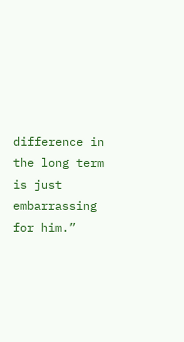difference in the long term is just embarrassing for him.”